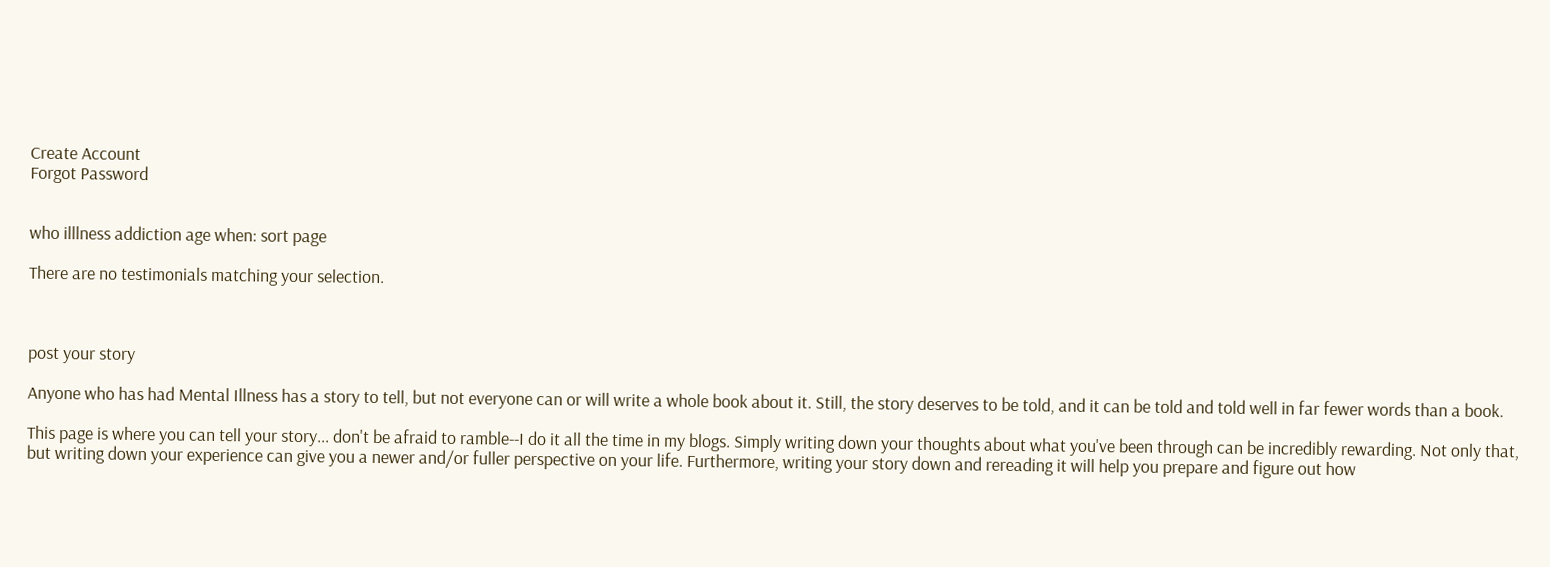Create Account
Forgot Password


who illlness addiction age when: sort page

There are no testimonials matching your selection.



post your story

Anyone who has had Mental Illness has a story to tell, but not everyone can or will write a whole book about it. Still, the story deserves to be told, and it can be told and told well in far fewer words than a book.

This page is where you can tell your story... don't be afraid to ramble--I do it all the time in my blogs. Simply writing down your thoughts about what you've been through can be incredibly rewarding. Not only that, but writing down your experience can give you a newer and/or fuller perspective on your life. Furthermore, writing your story down and rereading it will help you prepare and figure out how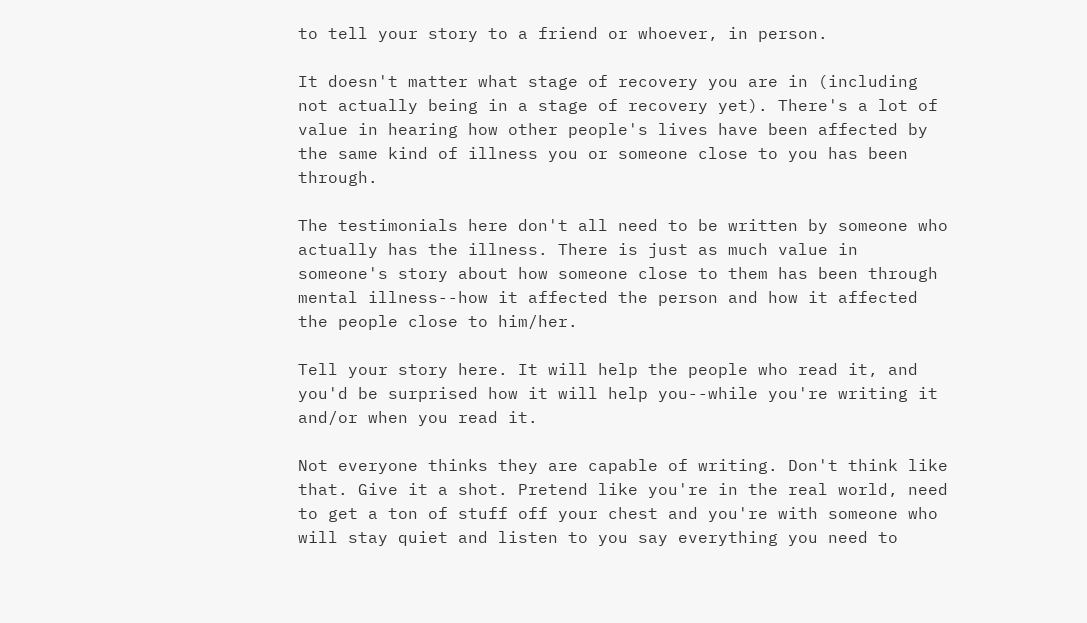to tell your story to a friend or whoever, in person.

It doesn't matter what stage of recovery you are in (including not actually being in a stage of recovery yet). There's a lot of value in hearing how other people's lives have been affected by the same kind of illness you or someone close to you has been through.

The testimonials here don't all need to be written by someone who actually has the illness. There is just as much value in someone's story about how someone close to them has been through mental illness--how it affected the person and how it affected the people close to him/her.

Tell your story here. It will help the people who read it, and you'd be surprised how it will help you--while you're writing it and/or when you read it.

Not everyone thinks they are capable of writing. Don't think like that. Give it a shot. Pretend like you're in the real world, need to get a ton of stuff off your chest and you're with someone who will stay quiet and listen to you say everything you need to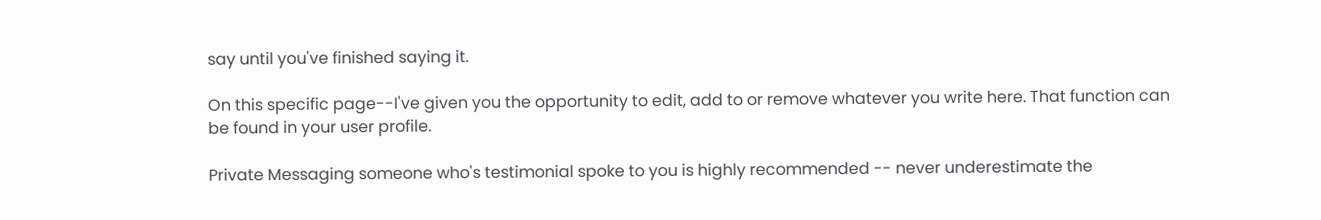say until you've finished saying it.

On this specific page--I've given you the opportunity to edit, add to or remove whatever you write here. That function can be found in your user profile.

Private Messaging someone who's testimonial spoke to you is highly recommended -- never underestimate the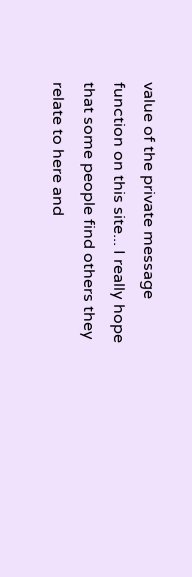value of the private message function on this site... I really hope that some people find others they relate to here and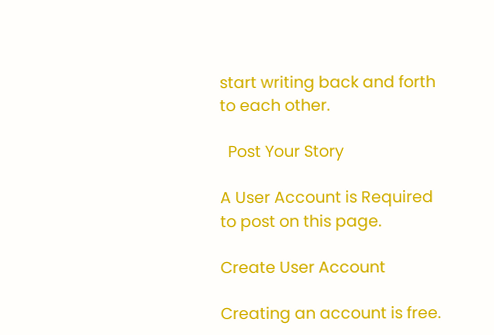start writing back and forth to each other.

  Post Your Story

A User Account is Required to post on this page.

Create User Account

Creating an account is free.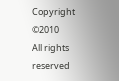Copyright ©2010
All rights reserved